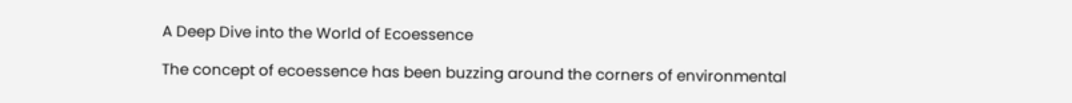A Deep Dive into the World of Ecoessence

The concept of ecoessence has been buzzing around the corners of environmental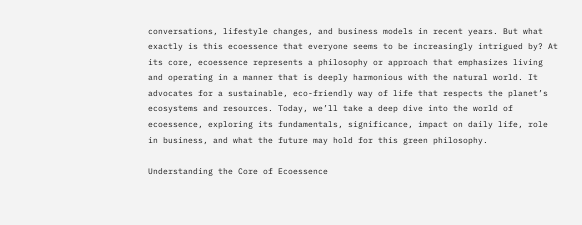conversations, lifestyle changes, and business models in recent years. But what exactly is this ecoessence that everyone seems to be increasingly intrigued by? At its core, ecoessence represents a philosophy or approach that emphasizes living and operating in a manner that is deeply harmonious with the natural world. It advocates for a sustainable, eco-friendly way of life that respects the planet’s ecosystems and resources. Today, we’ll take a deep dive into the world of ecoessence, exploring its fundamentals, significance, impact on daily life, role in business, and what the future may hold for this green philosophy.

Understanding the Core of Ecoessence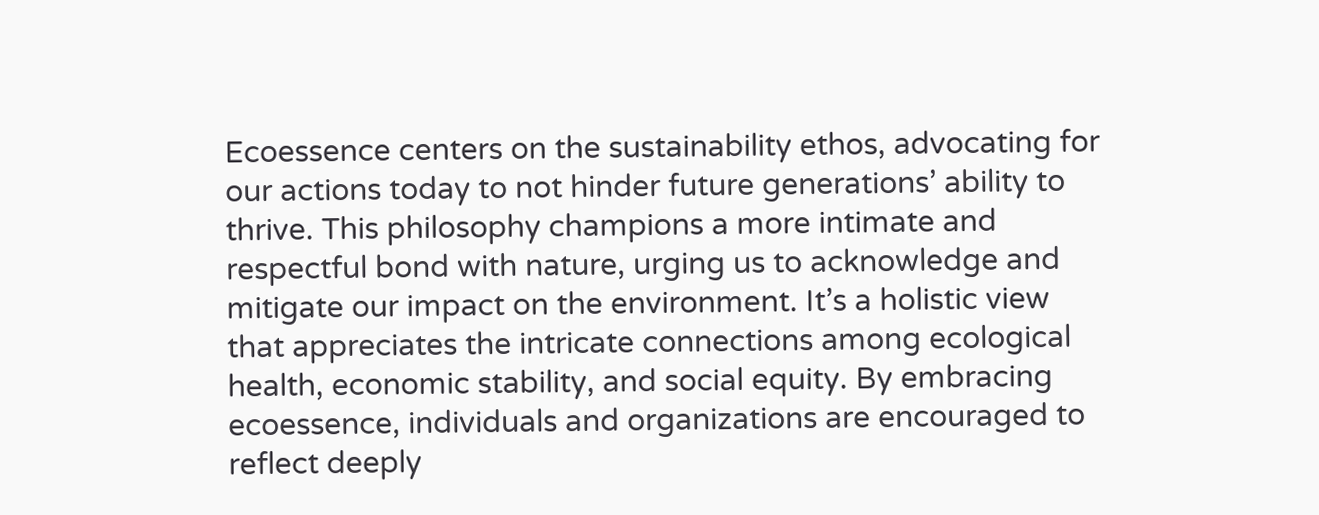Ecoessence centers on the sustainability ethos, advocating for our actions today to not hinder future generations’ ability to thrive. This philosophy champions a more intimate and respectful bond with nature, urging us to acknowledge and mitigate our impact on the environment. It’s a holistic view that appreciates the intricate connections among ecological health, economic stability, and social equity. By embracing ecoessence, individuals and organizations are encouraged to reflect deeply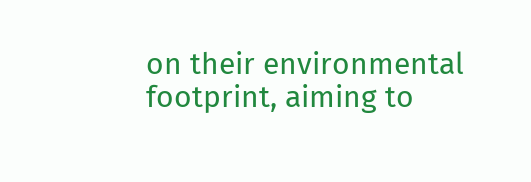on their environmental footprint, aiming to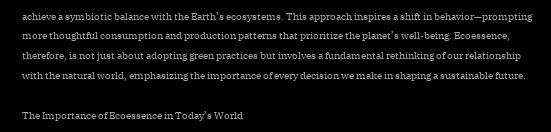achieve a symbiotic balance with the Earth’s ecosystems. This approach inspires a shift in behavior—prompting more thoughtful consumption and production patterns that prioritize the planet’s well-being. Ecoessence, therefore, is not just about adopting green practices but involves a fundamental rethinking of our relationship with the natural world, emphasizing the importance of every decision we make in shaping a sustainable future.

The Importance of Ecoessence in Today’s World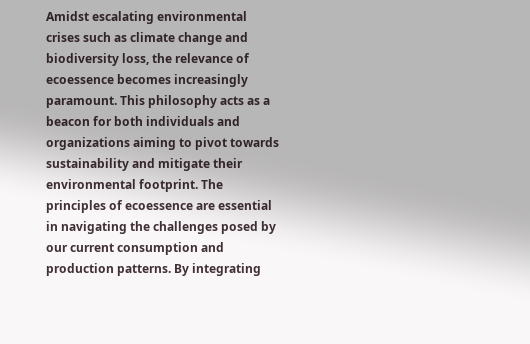Amidst escalating environmental crises such as climate change and biodiversity loss, the relevance of ecoessence becomes increasingly paramount. This philosophy acts as a beacon for both individuals and organizations aiming to pivot towards sustainability and mitigate their environmental footprint. The principles of ecoessence are essential in navigating the challenges posed by our current consumption and production patterns. By integrating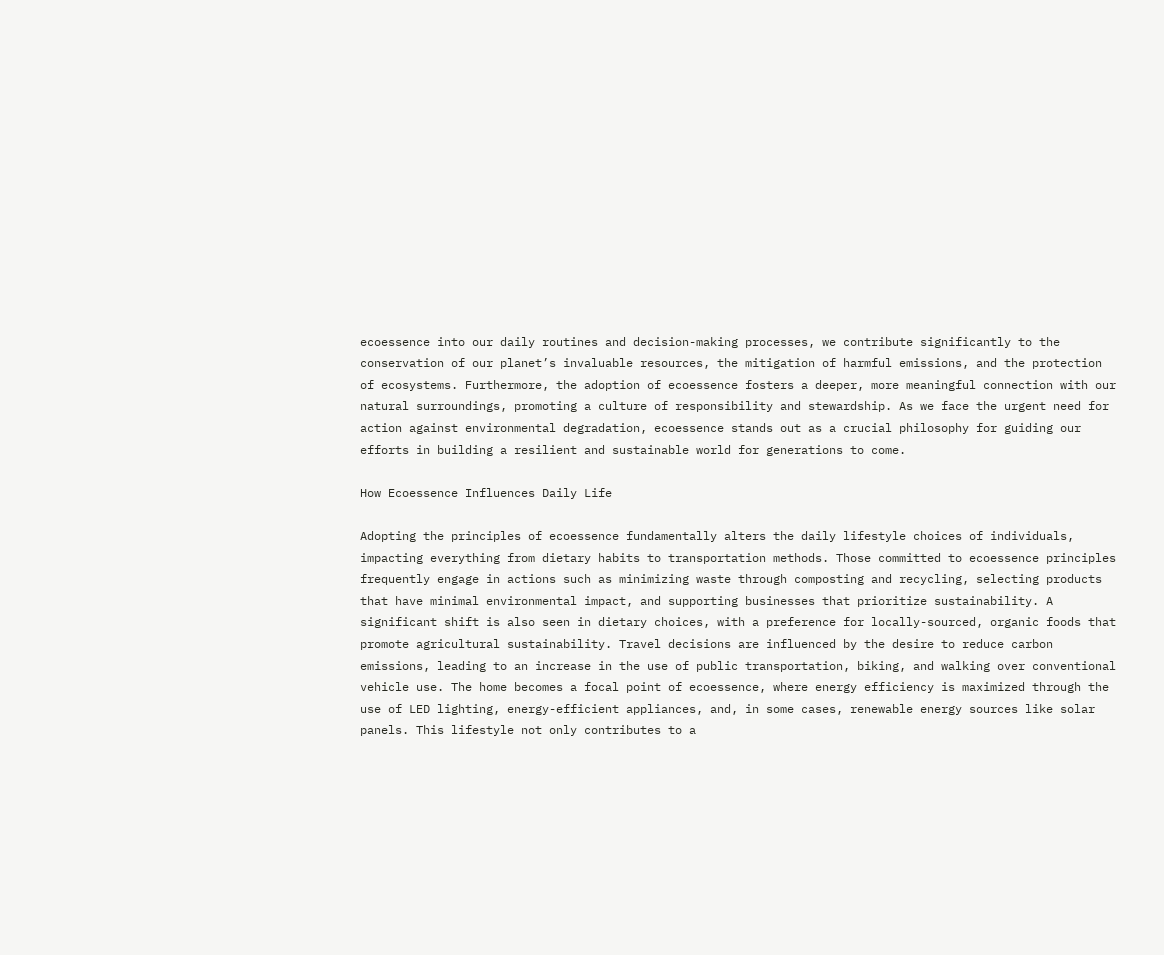ecoessence into our daily routines and decision-making processes, we contribute significantly to the conservation of our planet’s invaluable resources, the mitigation of harmful emissions, and the protection of ecosystems. Furthermore, the adoption of ecoessence fosters a deeper, more meaningful connection with our natural surroundings, promoting a culture of responsibility and stewardship. As we face the urgent need for action against environmental degradation, ecoessence stands out as a crucial philosophy for guiding our efforts in building a resilient and sustainable world for generations to come.

How Ecoessence Influences Daily Life

Adopting the principles of ecoessence fundamentally alters the daily lifestyle choices of individuals, impacting everything from dietary habits to transportation methods. Those committed to ecoessence principles frequently engage in actions such as minimizing waste through composting and recycling, selecting products that have minimal environmental impact, and supporting businesses that prioritize sustainability. A significant shift is also seen in dietary choices, with a preference for locally-sourced, organic foods that promote agricultural sustainability. Travel decisions are influenced by the desire to reduce carbon emissions, leading to an increase in the use of public transportation, biking, and walking over conventional vehicle use. The home becomes a focal point of ecoessence, where energy efficiency is maximized through the use of LED lighting, energy-efficient appliances, and, in some cases, renewable energy sources like solar panels. This lifestyle not only contributes to a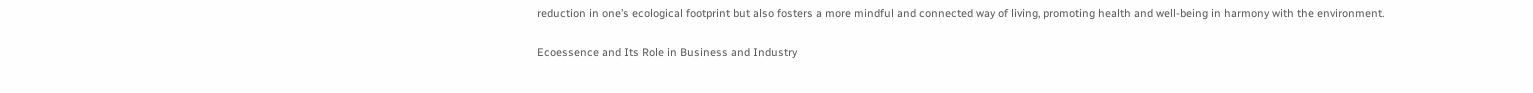reduction in one’s ecological footprint but also fosters a more mindful and connected way of living, promoting health and well-being in harmony with the environment.

Ecoessence and Its Role in Business and Industry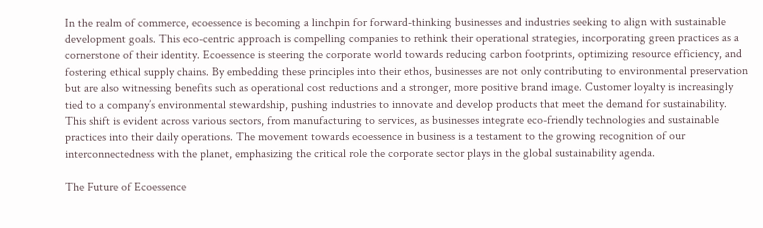In the realm of commerce, ecoessence is becoming a linchpin for forward-thinking businesses and industries seeking to align with sustainable development goals. This eco-centric approach is compelling companies to rethink their operational strategies, incorporating green practices as a cornerstone of their identity. Ecoessence is steering the corporate world towards reducing carbon footprints, optimizing resource efficiency, and fostering ethical supply chains. By embedding these principles into their ethos, businesses are not only contributing to environmental preservation but are also witnessing benefits such as operational cost reductions and a stronger, more positive brand image. Customer loyalty is increasingly tied to a company’s environmental stewardship, pushing industries to innovate and develop products that meet the demand for sustainability. This shift is evident across various sectors, from manufacturing to services, as businesses integrate eco-friendly technologies and sustainable practices into their daily operations. The movement towards ecoessence in business is a testament to the growing recognition of our interconnectedness with the planet, emphasizing the critical role the corporate sector plays in the global sustainability agenda.

The Future of Ecoessence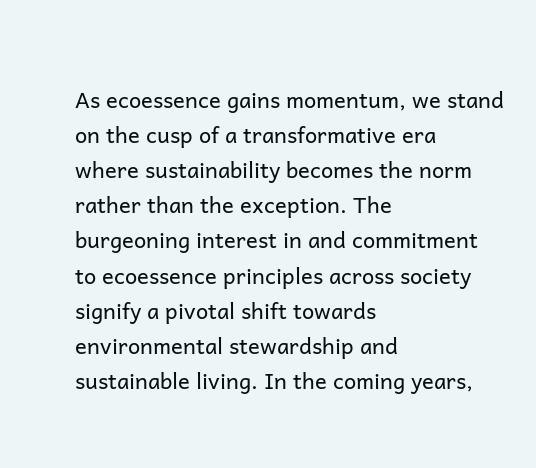As ecoessence gains momentum, we stand on the cusp of a transformative era where sustainability becomes the norm rather than the exception. The burgeoning interest in and commitment to ecoessence principles across society signify a pivotal shift towards environmental stewardship and sustainable living. In the coming years,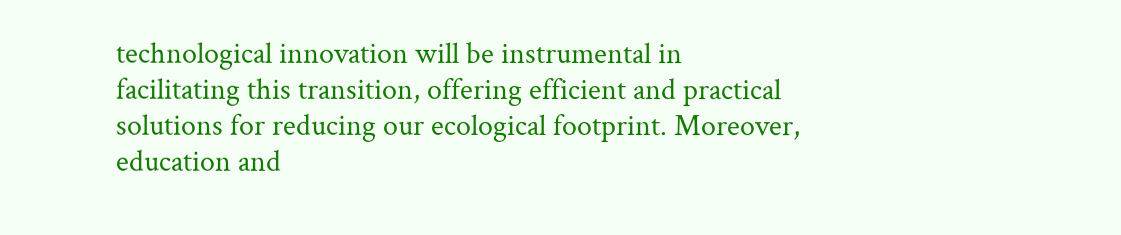technological innovation will be instrumental in facilitating this transition, offering efficient and practical solutions for reducing our ecological footprint. Moreover, education and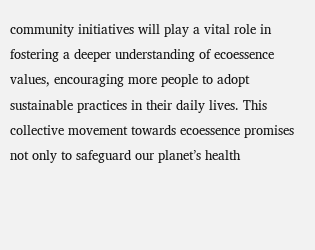community initiatives will play a vital role in fostering a deeper understanding of ecoessence values, encouraging more people to adopt sustainable practices in their daily lives. This collective movement towards ecoessence promises not only to safeguard our planet’s health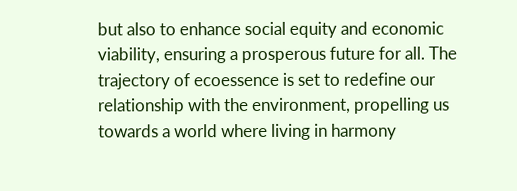but also to enhance social equity and economic viability, ensuring a prosperous future for all. The trajectory of ecoessence is set to redefine our relationship with the environment, propelling us towards a world where living in harmony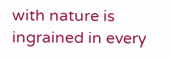with nature is ingrained in every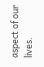aspect of our lives.